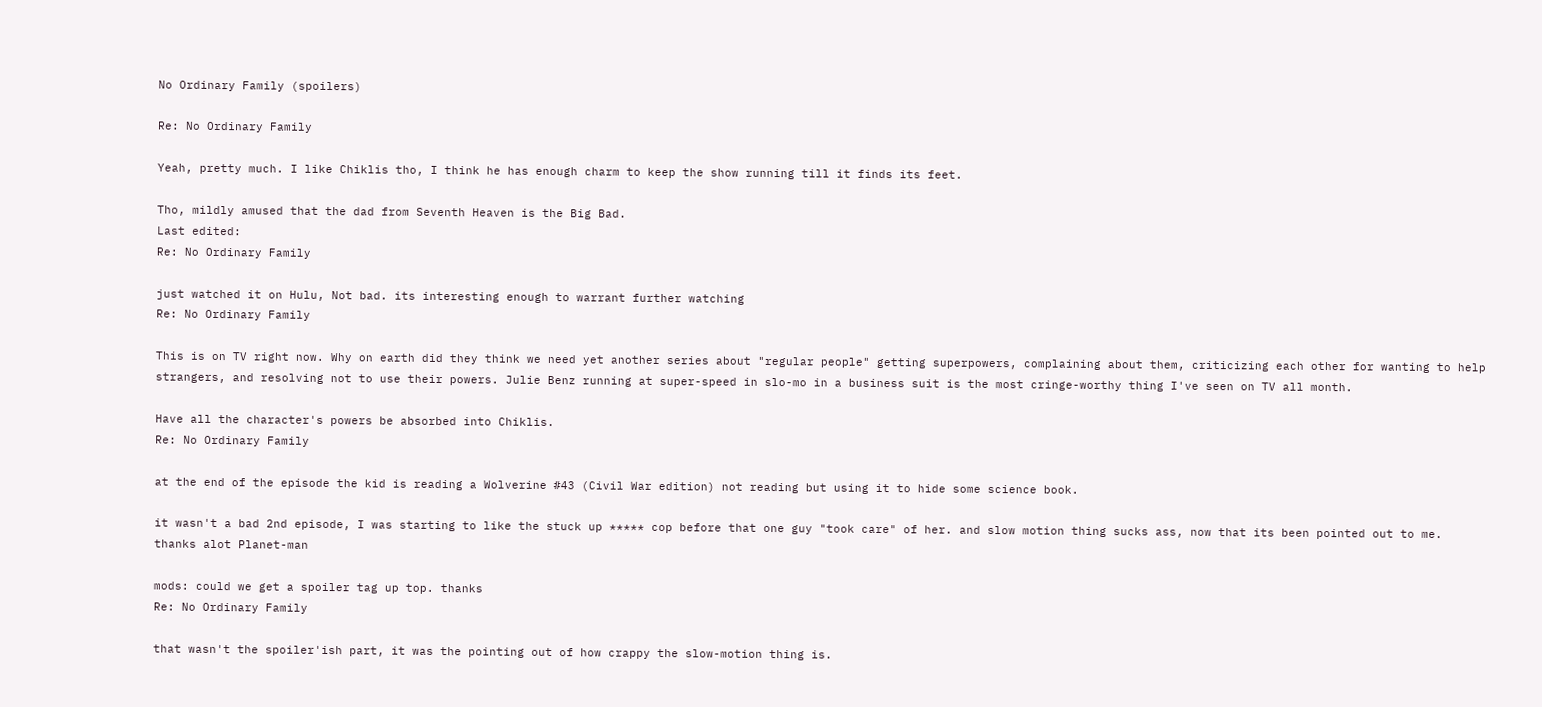No Ordinary Family (spoilers)

Re: No Ordinary Family

Yeah, pretty much. I like Chiklis tho, I think he has enough charm to keep the show running till it finds its feet.

Tho, mildly amused that the dad from Seventh Heaven is the Big Bad.
Last edited:
Re: No Ordinary Family

just watched it on Hulu, Not bad. its interesting enough to warrant further watching
Re: No Ordinary Family

This is on TV right now. Why on earth did they think we need yet another series about "regular people" getting superpowers, complaining about them, criticizing each other for wanting to help strangers, and resolving not to use their powers. Julie Benz running at super-speed in slo-mo in a business suit is the most cringe-worthy thing I've seen on TV all month.

Have all the character's powers be absorbed into Chiklis.
Re: No Ordinary Family

at the end of the episode the kid is reading a Wolverine #43 (Civil War edition) not reading but using it to hide some science book.

it wasn't a bad 2nd episode, I was starting to like the stuck up ***** cop before that one guy "took care" of her. and slow motion thing sucks ass, now that its been pointed out to me. thanks alot Planet-man

mods: could we get a spoiler tag up top. thanks
Re: No Ordinary Family

that wasn't the spoiler'ish part, it was the pointing out of how crappy the slow-motion thing is.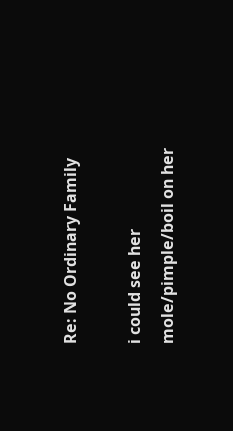Re: No Ordinary Family

i could see her mole/pimple/boil on her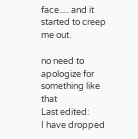face..... and it started to creep me out.

no need to apologize for something like that
Last edited:
I have dropped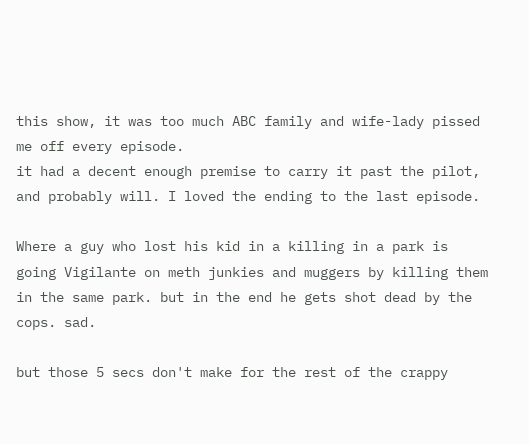this show, it was too much ABC family and wife-lady pissed me off every episode.
it had a decent enough premise to carry it past the pilot, and probably will. I loved the ending to the last episode.

Where a guy who lost his kid in a killing in a park is going Vigilante on meth junkies and muggers by killing them in the same park. but in the end he gets shot dead by the cops. sad.

but those 5 secs don't make for the rest of the crappy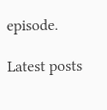episode.

Latest posts